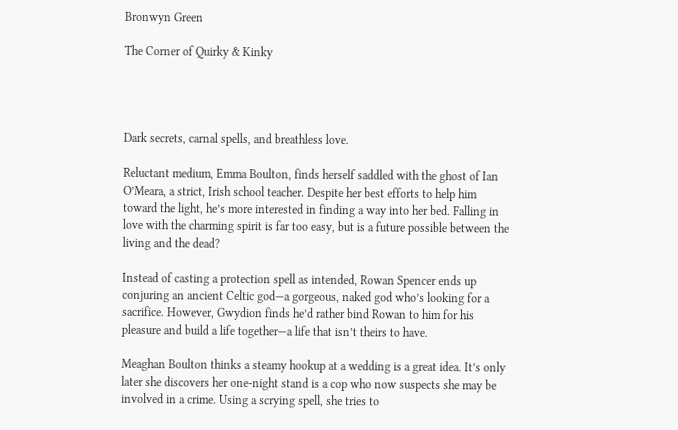Bronwyn Green

The Corner of Quirky & Kinky




Dark secrets, carnal spells, and breathless love.

Reluctant medium, Emma Boulton, finds herself saddled with the ghost of Ian O’Meara, a strict, Irish school teacher. Despite her best efforts to help him toward the light, he’s more interested in finding a way into her bed. Falling in love with the charming spirit is far too easy, but is a future possible between the living and the dead?

Instead of casting a protection spell as intended, Rowan Spencer ends up conjuring an ancient Celtic god—a gorgeous, naked god who’s looking for a sacrifice. However, Gwydion finds he’d rather bind Rowan to him for his pleasure and build a life together—a life that isn’t theirs to have.

Meaghan Boulton thinks a steamy hookup at a wedding is a great idea. It’s only later she discovers her one-night stand is a cop who now suspects she may be involved in a crime. Using a scrying spell, she tries to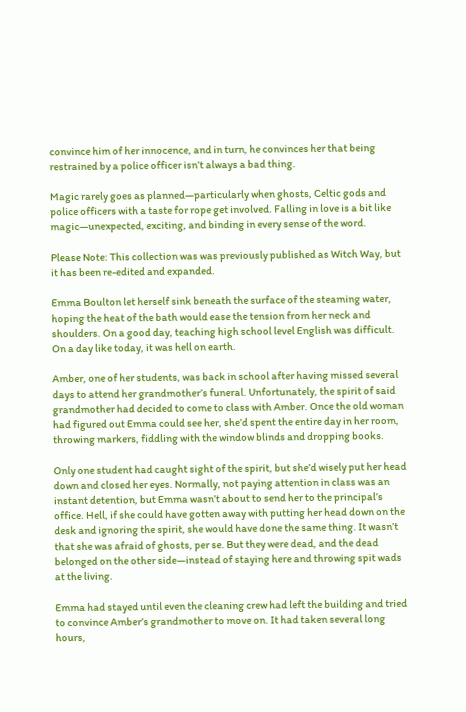convince him of her innocence, and in turn, he convinces her that being restrained by a police officer isn’t always a bad thing.

Magic rarely goes as planned—particularly when ghosts, Celtic gods and police officers with a taste for rope get involved. Falling in love is a bit like magic—unexpected, exciting, and binding in every sense of the word.

Please Note: This collection was was previously published as Witch Way, but it has been re-edited and expanded.

Emma Boulton let herself sink beneath the surface of the steaming water, hoping the heat of the bath would ease the tension from her neck and shoulders. On a good day, teaching high school level English was difficult. On a day like today, it was hell on earth.

Amber, one of her students, was back in school after having missed several days to attend her grandmother’s funeral. Unfortunately, the spirit of said grandmother had decided to come to class with Amber. Once the old woman had figured out Emma could see her, she’d spent the entire day in her room, throwing markers, fiddling with the window blinds and dropping books.

Only one student had caught sight of the spirit, but she’d wisely put her head down and closed her eyes. Normally, not paying attention in class was an instant detention, but Emma wasn’t about to send her to the principal’s office. Hell, if she could have gotten away with putting her head down on the desk and ignoring the spirit, she would have done the same thing. It wasn’t that she was afraid of ghosts, per se. But they were dead, and the dead belonged on the other side—instead of staying here and throwing spit wads at the living.

Emma had stayed until even the cleaning crew had left the building and tried to convince Amber’s grandmother to move on. It had taken several long hours,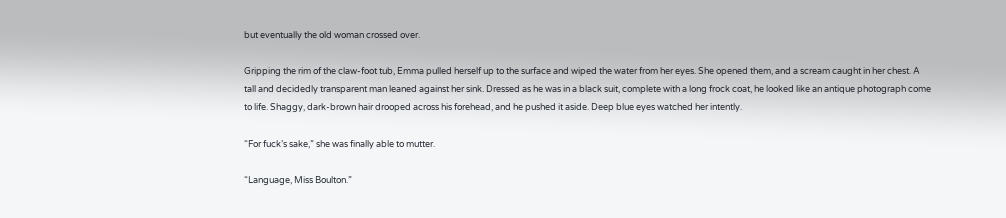but eventually the old woman crossed over.

Gripping the rim of the claw-foot tub, Emma pulled herself up to the surface and wiped the water from her eyes. She opened them, and a scream caught in her chest. A tall and decidedly transparent man leaned against her sink. Dressed as he was in a black suit, complete with a long frock coat, he looked like an antique photograph come to life. Shaggy, dark-brown hair drooped across his forehead, and he pushed it aside. Deep blue eyes watched her intently.

“For fuck’s sake,” she was finally able to mutter.

“Language, Miss Boulton.”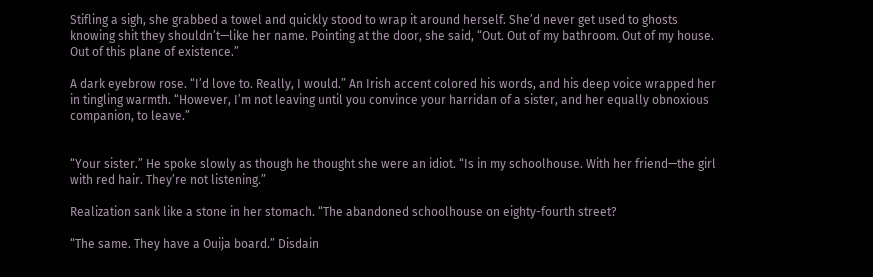Stifling a sigh, she grabbed a towel and quickly stood to wrap it around herself. She’d never get used to ghosts knowing shit they shouldn’t—like her name. Pointing at the door, she said, “Out. Out of my bathroom. Out of my house. Out of this plane of existence.”

A dark eyebrow rose. “I’d love to. Really, I would.” An Irish accent colored his words, and his deep voice wrapped her in tingling warmth. “However, I’m not leaving until you convince your harridan of a sister, and her equally obnoxious companion, to leave.”


“Your sister.” He spoke slowly as though he thought she were an idiot. “Is in my schoolhouse. With her friend—the girl with red hair. They’re not listening.”

Realization sank like a stone in her stomach. “The abandoned schoolhouse on eighty-fourth street?

“The same. They have a Ouija board.” Disdain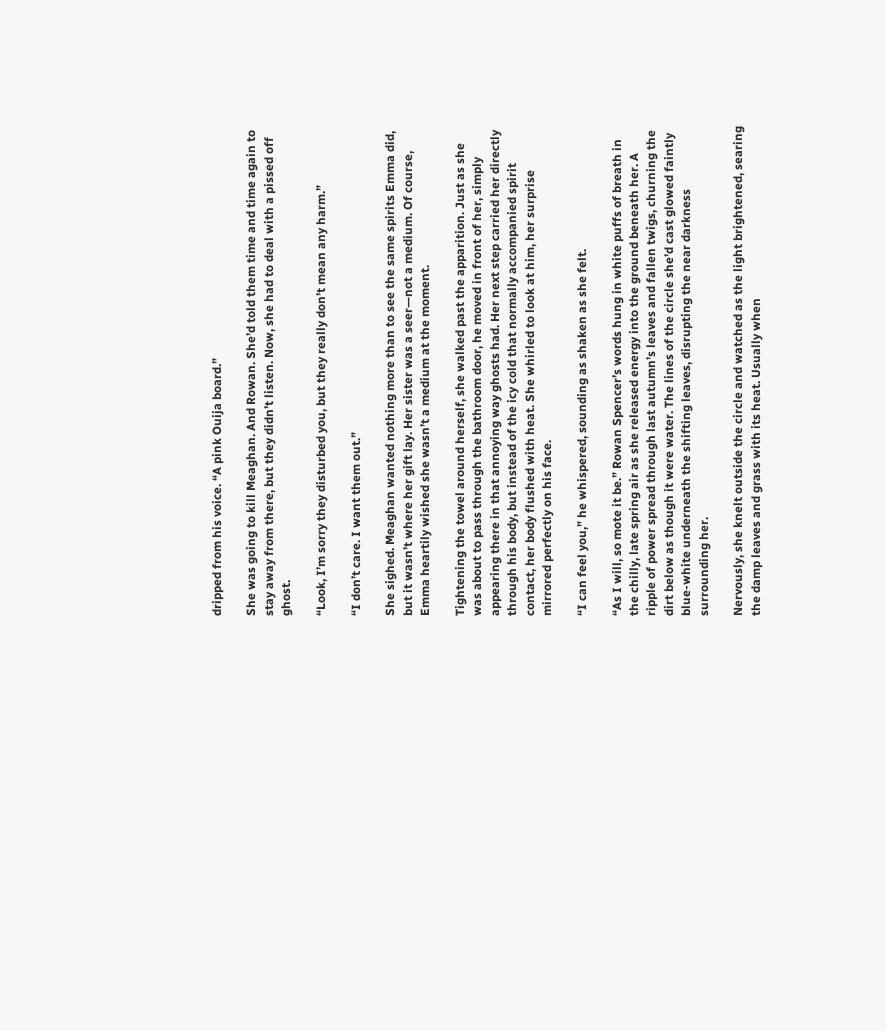dripped from his voice. “A pink Ouija board.”

She was going to kill Meaghan. And Rowan. She’d told them time and time again to stay away from there, but they didn’t listen. Now, she had to deal with a pissed off ghost.

“Look, I’m sorry they disturbed you, but they really don’t mean any harm.”

“I don’t care. I want them out.”

She sighed. Meaghan wanted nothing more than to see the same spirits Emma did, but it wasn’t where her gift lay. Her sister was a seer—not a medium. Of course, Emma heartily wished she wasn’t a medium at the moment.

Tightening the towel around herself, she walked past the apparition. Just as she was about to pass through the bathroom door, he moved in front of her, simply appearing there in that annoying way ghosts had. Her next step carried her directly through his body, but instead of the icy cold that normally accompanied spirit contact, her body flushed with heat. She whirled to look at him, her surprise mirrored perfectly on his face.

“I can feel you,” he whispered, sounding as shaken as she felt.

“As I will, so mote it be.” Rowan Spencer’s words hung in white puffs of breath in the chilly, late spring air as she released energy into the ground beneath her. A ripple of power spread through last autumn’s leaves and fallen twigs, churning the dirt below as though it were water. The lines of the circle she’d cast glowed faintly blue-white underneath the shifting leaves, disrupting the near darkness surrounding her.

Nervously, she knelt outside the circle and watched as the light brightened, searing the damp leaves and grass with its heat. Usually when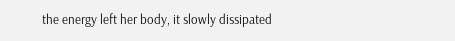the energy left her body, it slowly dissipated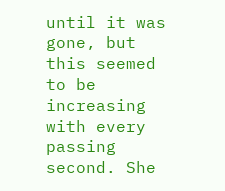until it was gone, but this seemed to be increasing with every passing second. She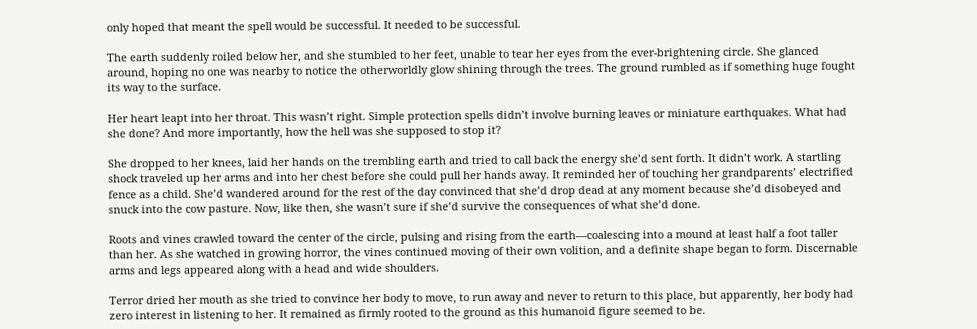only hoped that meant the spell would be successful. It needed to be successful.

The earth suddenly roiled below her, and she stumbled to her feet, unable to tear her eyes from the ever-brightening circle. She glanced around, hoping no one was nearby to notice the otherworldly glow shining through the trees. The ground rumbled as if something huge fought its way to the surface.

Her heart leapt into her throat. This wasn’t right. Simple protection spells didn’t involve burning leaves or miniature earthquakes. What had she done? And more importantly, how the hell was she supposed to stop it?

She dropped to her knees, laid her hands on the trembling earth and tried to call back the energy she’d sent forth. It didn’t work. A startling shock traveled up her arms and into her chest before she could pull her hands away. It reminded her of touching her grandparents’ electrified fence as a child. She’d wandered around for the rest of the day convinced that she’d drop dead at any moment because she’d disobeyed and snuck into the cow pasture. Now, like then, she wasn’t sure if she’d survive the consequences of what she’d done.

Roots and vines crawled toward the center of the circle, pulsing and rising from the earth—coalescing into a mound at least half a foot taller than her. As she watched in growing horror, the vines continued moving of their own volition, and a definite shape began to form. Discernable arms and legs appeared along with a head and wide shoulders.

Terror dried her mouth as she tried to convince her body to move, to run away and never to return to this place, but apparently, her body had zero interest in listening to her. It remained as firmly rooted to the ground as this humanoid figure seemed to be.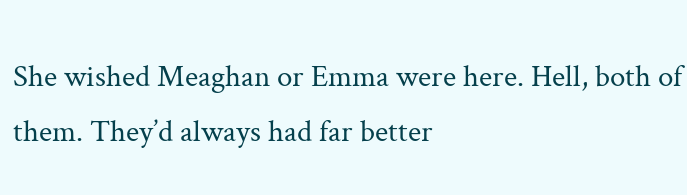She wished Meaghan or Emma were here. Hell, both of them. They’d always had far better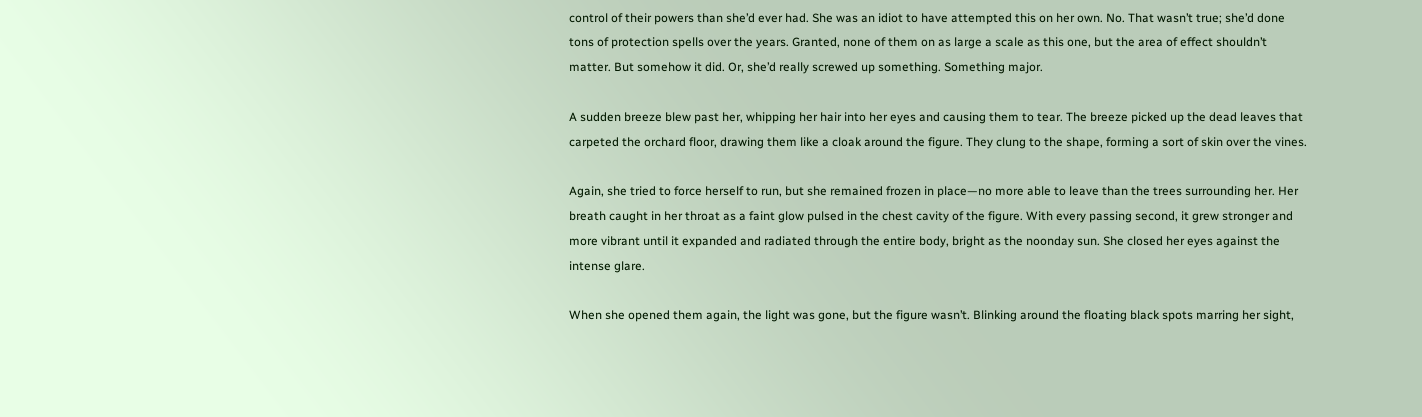control of their powers than she’d ever had. She was an idiot to have attempted this on her own. No. That wasn’t true; she’d done tons of protection spells over the years. Granted, none of them on as large a scale as this one, but the area of effect shouldn’t matter. But somehow it did. Or, she’d really screwed up something. Something major.

A sudden breeze blew past her, whipping her hair into her eyes and causing them to tear. The breeze picked up the dead leaves that carpeted the orchard floor, drawing them like a cloak around the figure. They clung to the shape, forming a sort of skin over the vines.

Again, she tried to force herself to run, but she remained frozen in place—no more able to leave than the trees surrounding her. Her breath caught in her throat as a faint glow pulsed in the chest cavity of the figure. With every passing second, it grew stronger and more vibrant until it expanded and radiated through the entire body, bright as the noonday sun. She closed her eyes against the intense glare.

When she opened them again, the light was gone, but the figure wasn’t. Blinking around the floating black spots marring her sight,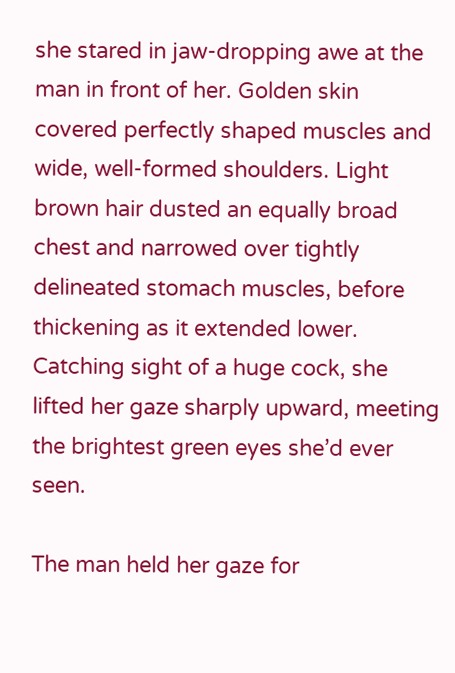she stared in jaw-dropping awe at the man in front of her. Golden skin covered perfectly shaped muscles and wide, well-formed shoulders. Light brown hair dusted an equally broad chest and narrowed over tightly delineated stomach muscles, before thickening as it extended lower. Catching sight of a huge cock, she lifted her gaze sharply upward, meeting the brightest green eyes she’d ever seen.

The man held her gaze for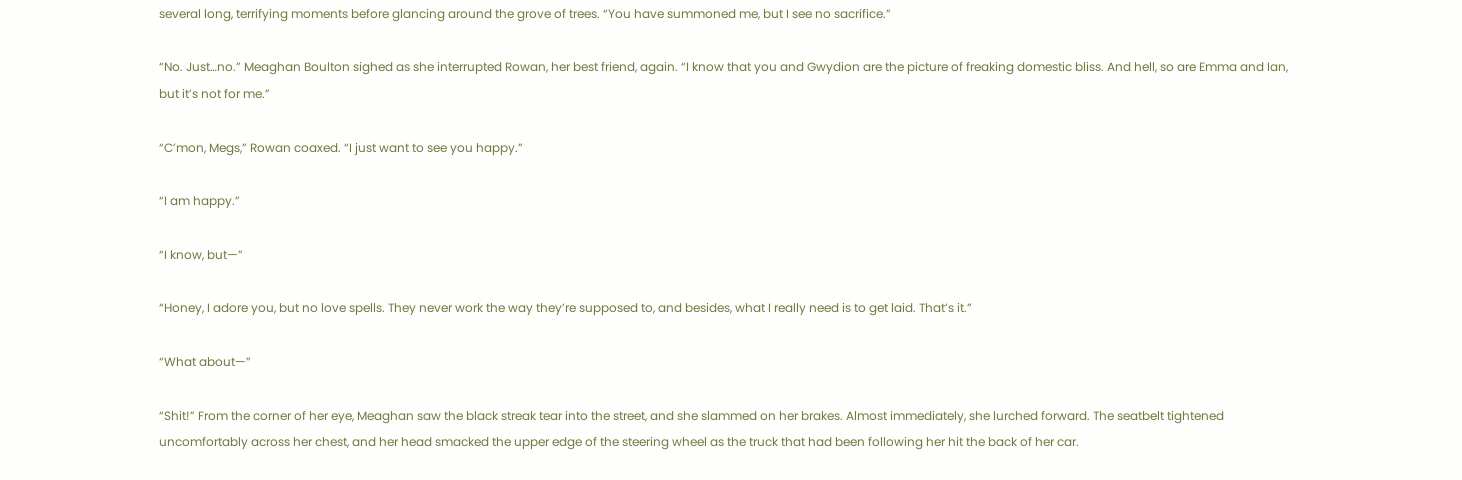several long, terrifying moments before glancing around the grove of trees. “You have summoned me, but I see no sacrifice.”

“No. Just…no.” Meaghan Boulton sighed as she interrupted Rowan, her best friend, again. “I know that you and Gwydion are the picture of freaking domestic bliss. And hell, so are Emma and Ian, but it’s not for me.”

“C’mon, Megs,” Rowan coaxed. “I just want to see you happy.”

“I am happy.”

“I know, but—”

“Honey, I adore you, but no love spells. They never work the way they’re supposed to, and besides, what I really need is to get laid. That’s it.”

“What about—”

“Shit!” From the corner of her eye, Meaghan saw the black streak tear into the street, and she slammed on her brakes. Almost immediately, she lurched forward. The seatbelt tightened uncomfortably across her chest, and her head smacked the upper edge of the steering wheel as the truck that had been following her hit the back of her car.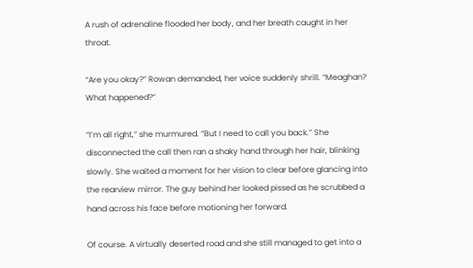A rush of adrenaline flooded her body, and her breath caught in her throat.

“Are you okay?” Rowan demanded, her voice suddenly shrill. “Meaghan? What happened?”

“I’m all right,” she murmured. “But I need to call you back.” She disconnected the call then ran a shaky hand through her hair, blinking slowly. She waited a moment for her vision to clear before glancing into the rearview mirror. The guy behind her looked pissed as he scrubbed a hand across his face before motioning her forward.

Of course. A virtually deserted road and she still managed to get into a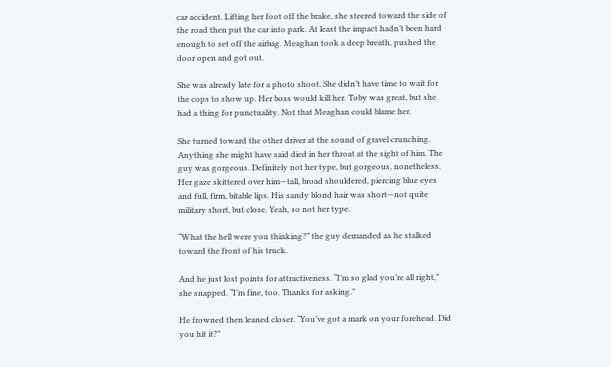car accident. Lifting her foot off the brake, she steered toward the side of the road then put the car into park. At least the impact hadn’t been hard enough to set off the airbag. Meaghan took a deep breath, pushed the door open and got out.

She was already late for a photo shoot. She didn’t have time to wait for the cops to show up. Her boss would kill her. Toby was great, but she had a thing for punctuality. Not that Meaghan could blame her.

She turned toward the other driver at the sound of gravel crunching. Anything she might have said died in her throat at the sight of him. The guy was gorgeous. Definitely not her type, but gorgeous, nonetheless. Her gaze skittered over him—tall, broad shouldered, piercing blue eyes and full, firm, bitable lips. His sandy blond hair was short—not quite military short, but close. Yeah, so not her type.

“What the hell were you thinking?” the guy demanded as he stalked toward the front of his truck.

And he just lost points for attractiveness. “I’m so glad you’re all right,” she snapped. “I’m fine, too. Thanks for asking.”

He frowned then leaned closer. “You’ve got a mark on your forehead. Did you hit it?”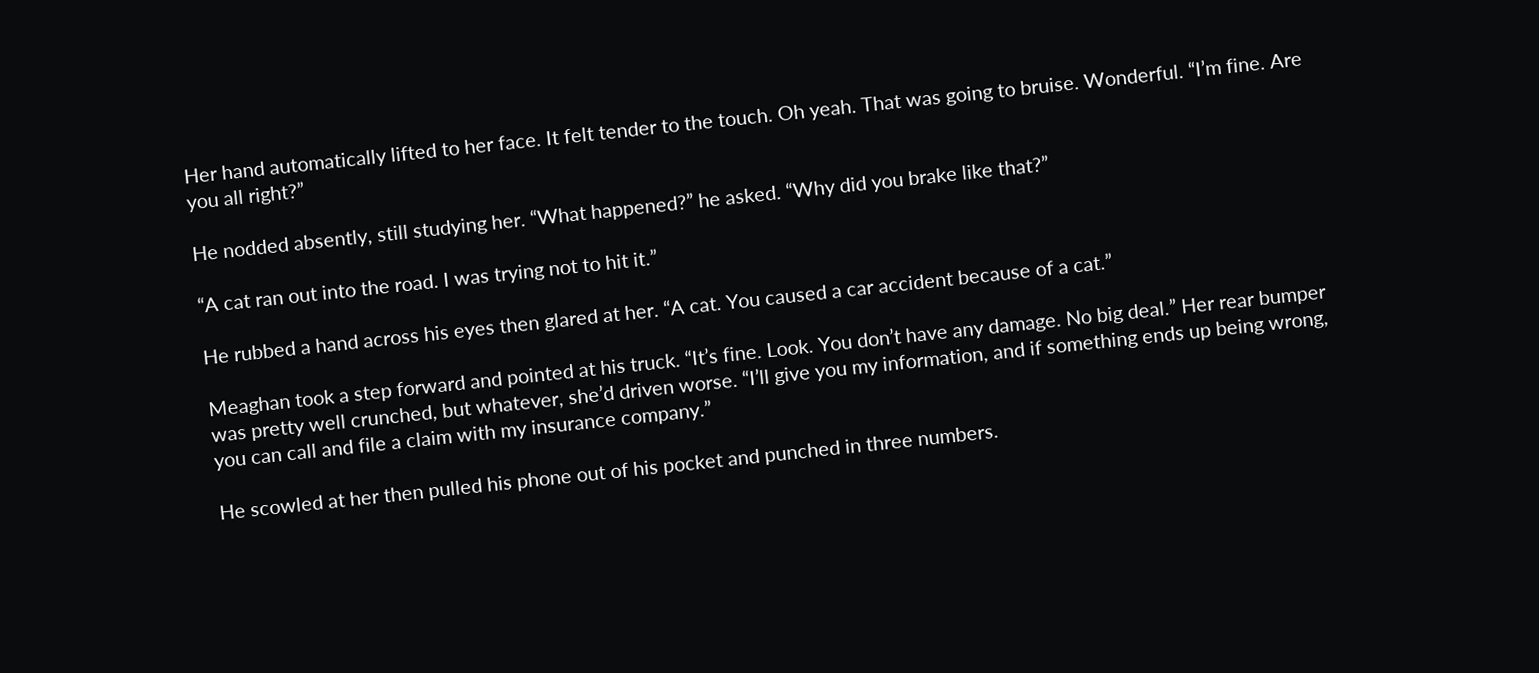Her hand automatically lifted to her face. It felt tender to the touch. Oh yeah. That was going to bruise. Wonderful. “I’m fine. Are you all right?”

He nodded absently, still studying her. “What happened?” he asked. “Why did you brake like that?”

“A cat ran out into the road. I was trying not to hit it.”

He rubbed a hand across his eyes then glared at her. “A cat. You caused a car accident because of a cat.”

Meaghan took a step forward and pointed at his truck. “It’s fine. Look. You don’t have any damage. No big deal.” Her rear bumper was pretty well crunched, but whatever, she’d driven worse. “I’ll give you my information, and if something ends up being wrong, you can call and file a claim with my insurance company.”

He scowled at her then pulled his phone out of his pocket and punched in three numbers.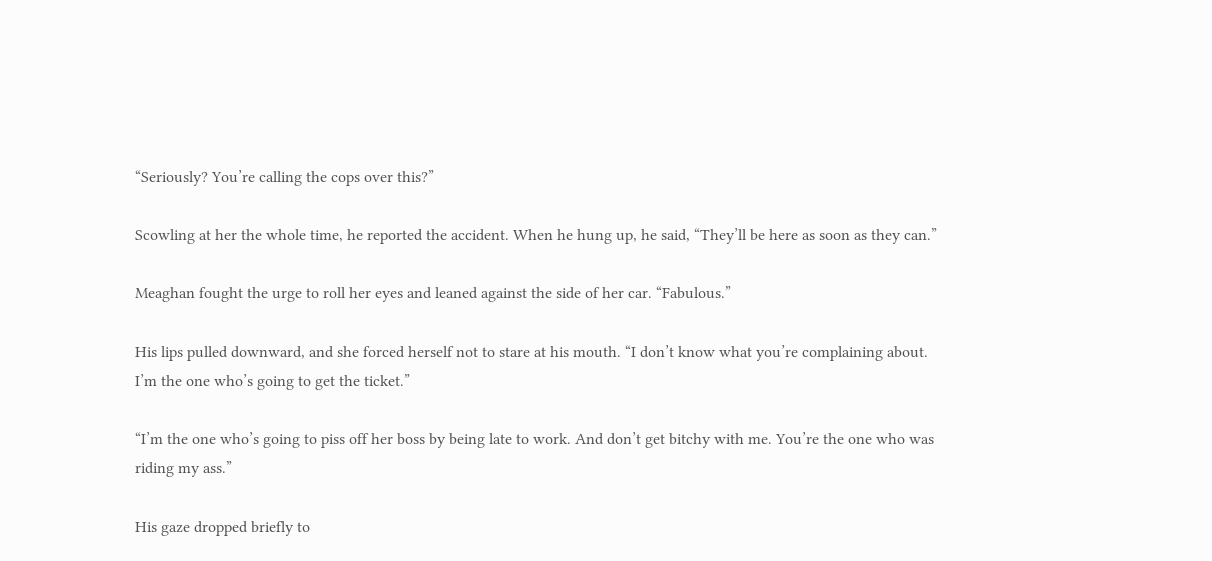“Seriously? You’re calling the cops over this?”

Scowling at her the whole time, he reported the accident. When he hung up, he said, “They’ll be here as soon as they can.”

Meaghan fought the urge to roll her eyes and leaned against the side of her car. “Fabulous.”

His lips pulled downward, and she forced herself not to stare at his mouth. “I don’t know what you’re complaining about. I’m the one who’s going to get the ticket.”

“I’m the one who’s going to piss off her boss by being late to work. And don’t get bitchy with me. You’re the one who was riding my ass.”

His gaze dropped briefly to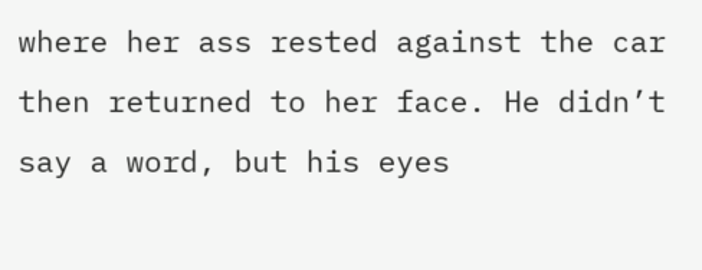where her ass rested against the car then returned to her face. He didn’t say a word, but his eyes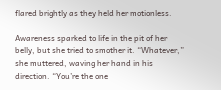flared brightly as they held her motionless.

Awareness sparked to life in the pit of her belly, but she tried to smother it. “Whatever,” she muttered, waving her hand in his direction. “You’re the one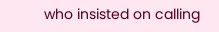who insisted on calling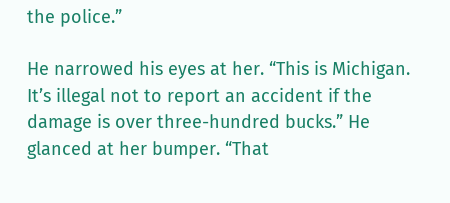the police.”

He narrowed his eyes at her. “This is Michigan. It’s illegal not to report an accident if the damage is over three-hundred bucks.” He glanced at her bumper. “That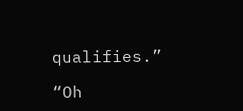qualifies.”

“Oh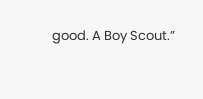good. A Boy Scout.”